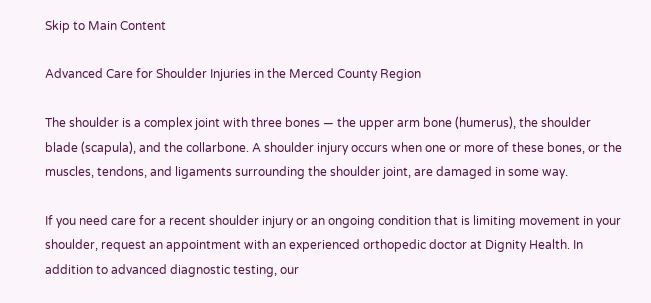Skip to Main Content

Advanced Care for Shoulder Injuries in the Merced County Region

The shoulder is a complex joint with three bones — the upper arm bone (humerus), the shoulder blade (scapula), and the collarbone. A shoulder injury occurs when one or more of these bones, or the muscles, tendons, and ligaments surrounding the shoulder joint, are damaged in some way.

If you need care for a recent shoulder injury or an ongoing condition that is limiting movement in your shoulder, request an appointment with an experienced orthopedic doctor at Dignity Health. In addition to advanced diagnostic testing, our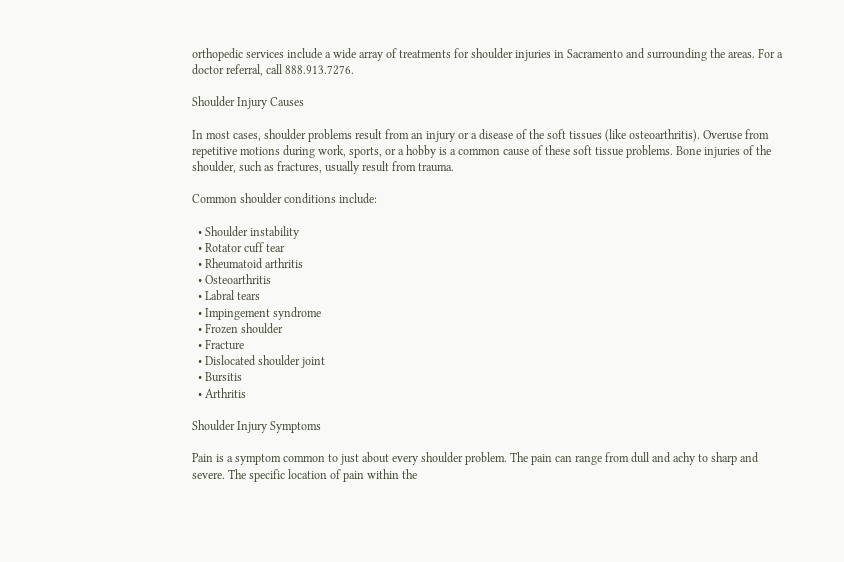orthopedic services include a wide array of treatments for shoulder injuries in Sacramento and surrounding the areas. For a doctor referral, call 888.913.7276.

Shoulder Injury Causes

In most cases, shoulder problems result from an injury or a disease of the soft tissues (like osteoarthritis). Overuse from repetitive motions during work, sports, or a hobby is a common cause of these soft tissue problems. Bone injuries of the shoulder, such as fractures, usually result from trauma.

Common shoulder conditions include:

  • Shoulder instability
  • Rotator cuff tear
  • Rheumatoid arthritis
  • Osteoarthritis
  • Labral tears
  • Impingement syndrome
  • Frozen shoulder
  • Fracture
  • Dislocated shoulder joint
  • Bursitis
  • Arthritis

Shoulder Injury Symptoms

Pain is a symptom common to just about every shoulder problem. The pain can range from dull and achy to sharp and severe. The specific location of pain within the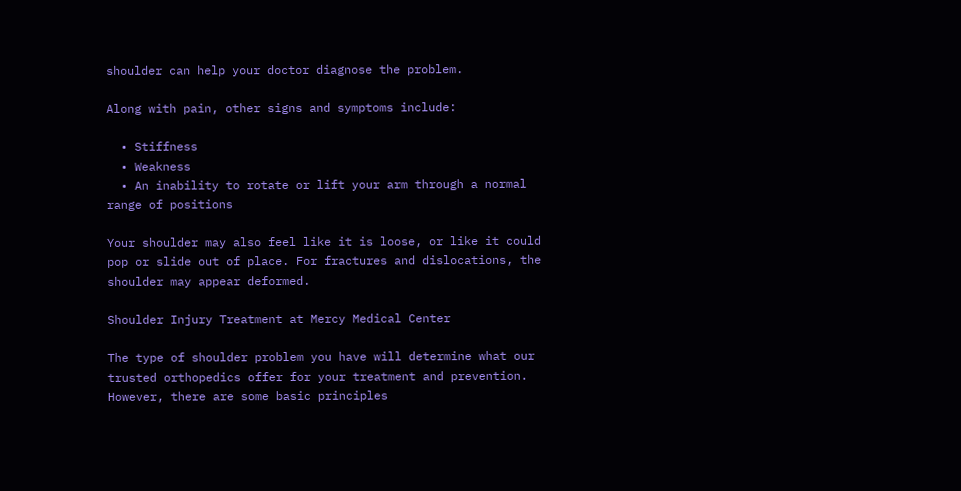shoulder can help your doctor diagnose the problem.

Along with pain, other signs and symptoms include:

  • Stiffness
  • Weakness
  • An inability to rotate or lift your arm through a normal range of positions

Your shoulder may also feel like it is loose, or like it could pop or slide out of place. For fractures and dislocations, the shoulder may appear deformed.

Shoulder Injury Treatment at Mercy Medical Center

The type of shoulder problem you have will determine what our trusted orthopedics offer for your treatment and prevention. However, there are some basic principles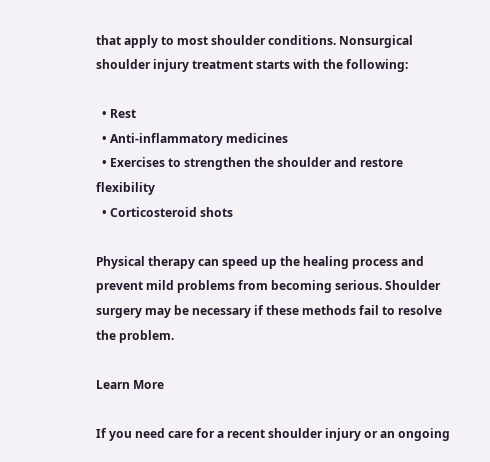that apply to most shoulder conditions. Nonsurgical shoulder injury treatment starts with the following:

  • Rest
  • Anti-inflammatory medicines
  • Exercises to strengthen the shoulder and restore flexibility
  • Corticosteroid shots

Physical therapy can speed up the healing process and prevent mild problems from becoming serious. Shoulder surgery may be necessary if these methods fail to resolve the problem.

Learn More

If you need care for a recent shoulder injury or an ongoing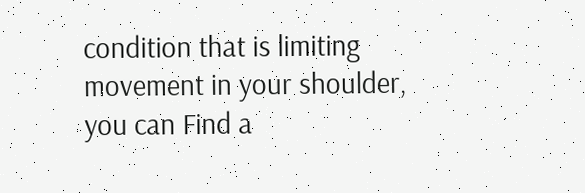condition that is limiting movement in your shoulder, you can Find a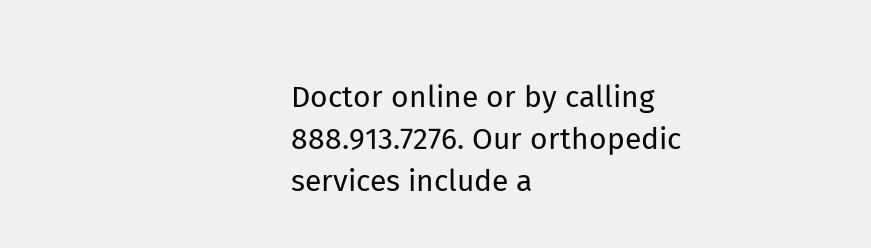Doctor online or by calling 888.913.7276. Our orthopedic services include a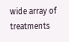wide array of treatments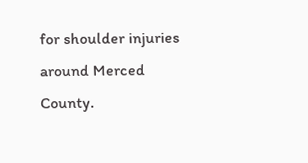for shoulder injuries around Merced County.